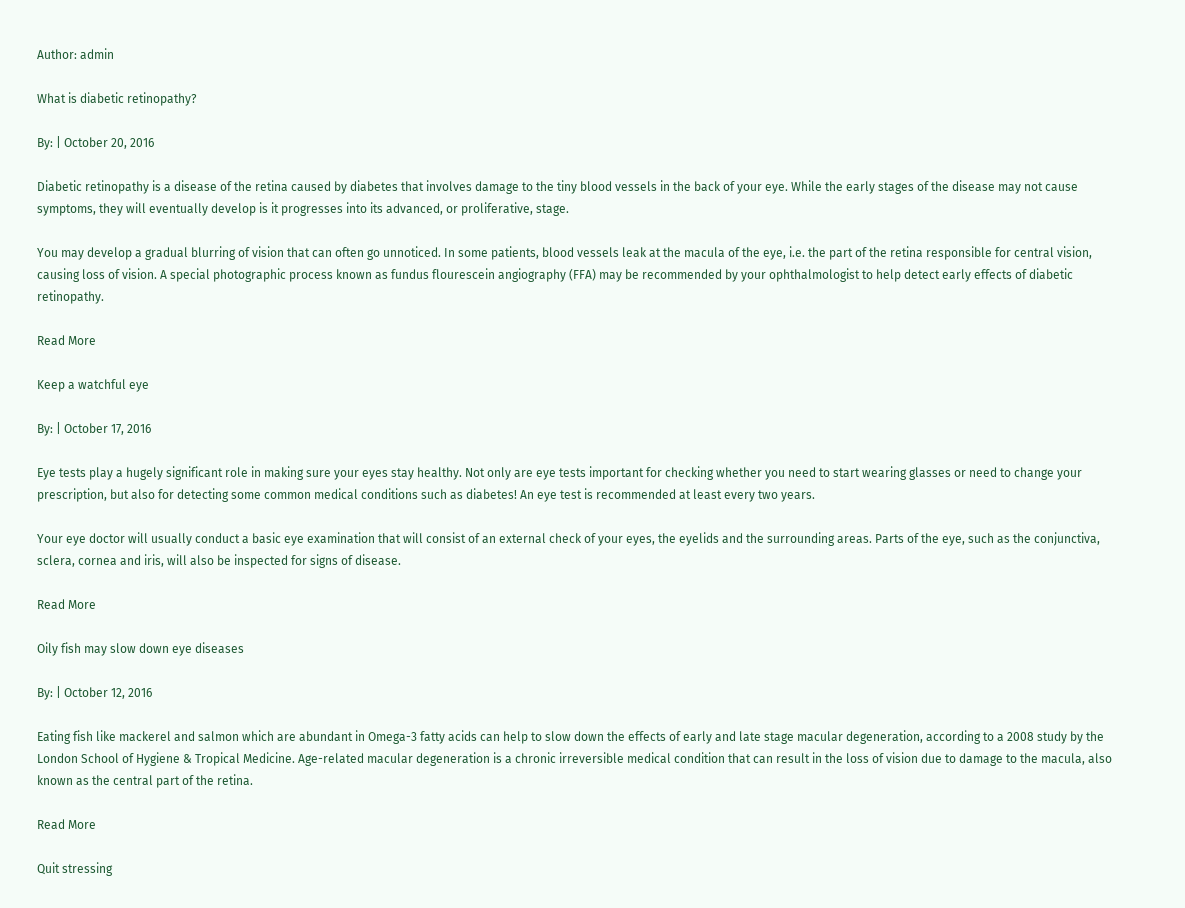Author: admin

What is diabetic retinopathy?

By: | October 20, 2016

Diabetic retinopathy is a disease of the retina caused by diabetes that involves damage to the tiny blood vessels in the back of your eye. While the early stages of the disease may not cause symptoms, they will eventually develop is it progresses into its advanced, or proliferative, stage.

You may develop a gradual blurring of vision that can often go unnoticed. In some patients, blood vessels leak at the macula of the eye, i.e. the part of the retina responsible for central vision, causing loss of vision. A special photographic process known as fundus flourescein angiography (FFA) may be recommended by your ophthalmologist to help detect early effects of diabetic retinopathy.

Read More

Keep a watchful eye

By: | October 17, 2016

Eye tests play a hugely significant role in making sure your eyes stay healthy. Not only are eye tests important for checking whether you need to start wearing glasses or need to change your prescription, but also for detecting some common medical conditions such as diabetes! An eye test is recommended at least every two years.

Your eye doctor will usually conduct a basic eye examination that will consist of an external check of your eyes, the eyelids and the surrounding areas. Parts of the eye, such as the conjunctiva, sclera, cornea and iris, will also be inspected for signs of disease.

Read More

Oily fish may slow down eye diseases

By: | October 12, 2016

Eating fish like mackerel and salmon which are abundant in Omega-3 fatty acids can help to slow down the effects of early and late stage macular degeneration, according to a 2008 study by the London School of Hygiene & Tropical Medicine. Age-related macular degeneration is a chronic irreversible medical condition that can result in the loss of vision due to damage to the macula, also known as the central part of the retina.

Read More

Quit stressing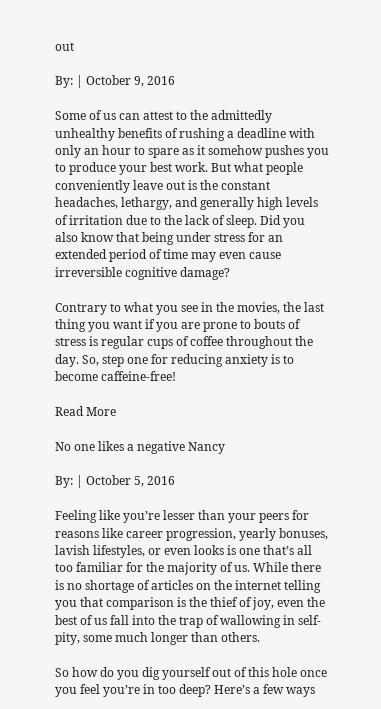out

By: | October 9, 2016

Some of us can attest to the admittedly unhealthy benefits of rushing a deadline with only an hour to spare as it somehow pushes you to produce your best work. But what people conveniently leave out is the constant headaches, lethargy, and generally high levels of irritation due to the lack of sleep. Did you also know that being under stress for an extended period of time may even cause irreversible cognitive damage?

Contrary to what you see in the movies, the last thing you want if you are prone to bouts of stress is regular cups of coffee throughout the day. So, step one for reducing anxiety is to become caffeine-free!

Read More

No one likes a negative Nancy

By: | October 5, 2016

Feeling like you’re lesser than your peers for reasons like career progression, yearly bonuses, lavish lifestyles, or even looks is one that’s all too familiar for the majority of us. While there is no shortage of articles on the internet telling you that comparison is the thief of joy, even the best of us fall into the trap of wallowing in self-pity, some much longer than others.

So how do you dig yourself out of this hole once you feel you’re in too deep? Here’s a few ways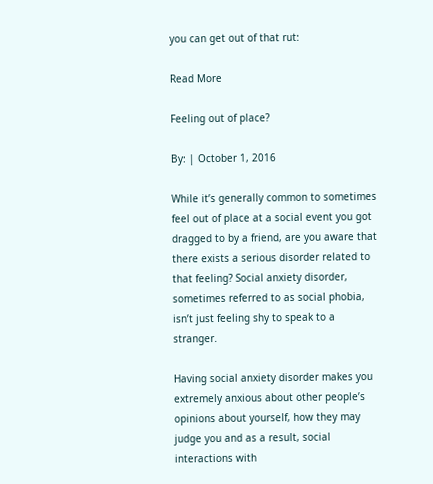you can get out of that rut:

Read More

Feeling out of place?

By: | October 1, 2016

While it’s generally common to sometimes feel out of place at a social event you got dragged to by a friend, are you aware that there exists a serious disorder related to that feeling? Social anxiety disorder, sometimes referred to as social phobia, isn’t just feeling shy to speak to a stranger.

Having social anxiety disorder makes you extremely anxious about other people’s opinions about yourself, how they may judge you and as a result, social interactions with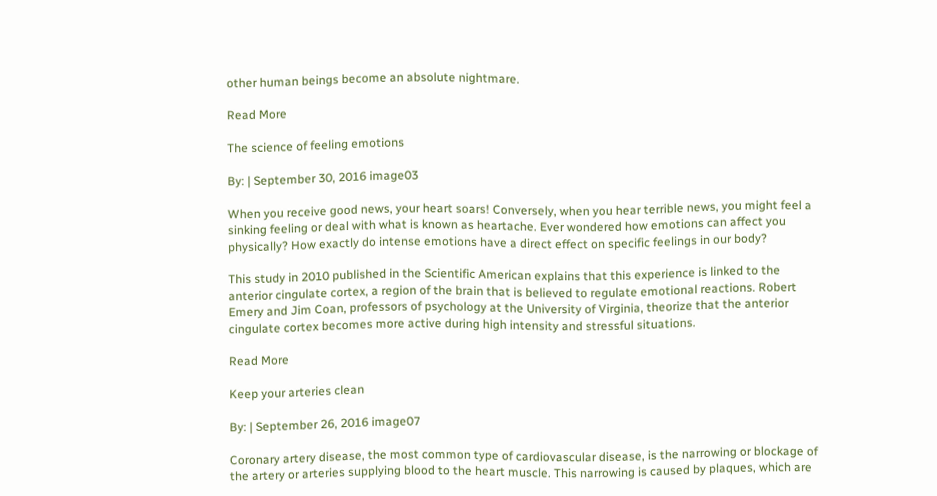other human beings become an absolute nightmare.

Read More

The science of feeling emotions

By: | September 30, 2016 image03

When you receive good news, your heart soars! Conversely, when you hear terrible news, you might feel a sinking feeling or deal with what is known as heartache. Ever wondered how emotions can affect you physically? How exactly do intense emotions have a direct effect on specific feelings in our body?

This study in 2010 published in the Scientific American explains that this experience is linked to the anterior cingulate cortex, a region of the brain that is believed to regulate emotional reactions. Robert Emery and Jim Coan, professors of psychology at the University of Virginia, theorize that the anterior cingulate cortex becomes more active during high intensity and stressful situations.

Read More

Keep your arteries clean

By: | September 26, 2016 image07

Coronary artery disease, the most common type of cardiovascular disease, is the narrowing or blockage of the artery or arteries supplying blood to the heart muscle. This narrowing is caused by plaques, which are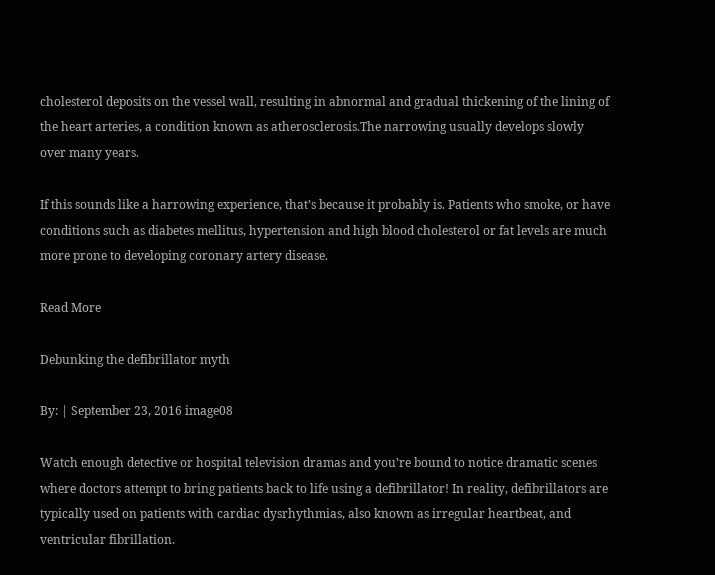cholesterol deposits on the vessel wall, resulting in abnormal and gradual thickening of the lining of the heart arteries, a condition known as atherosclerosis.The narrowing usually develops slowly over many years.

If this sounds like a harrowing experience, that’s because it probably is. Patients who smoke, or have conditions such as diabetes mellitus, hypertension and high blood cholesterol or fat levels are much more prone to developing coronary artery disease.

Read More

Debunking the defibrillator myth

By: | September 23, 2016 image08

Watch enough detective or hospital television dramas and you’re bound to notice dramatic scenes where doctors attempt to bring patients back to life using a defibrillator! In reality, defibrillators are typically used on patients with cardiac dysrhythmias, also known as irregular heartbeat, and ventricular fibrillation.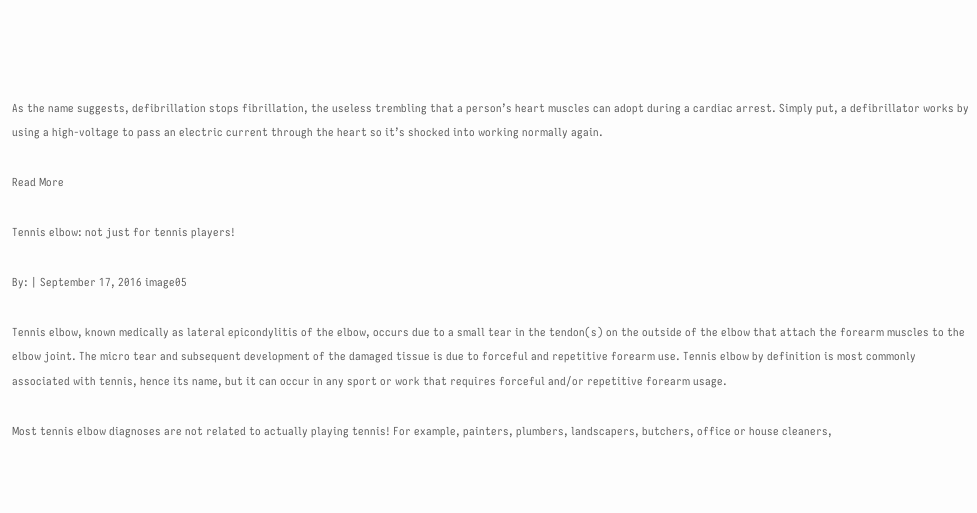As the name suggests, defibrillation stops fibrillation, the useless trembling that a person’s heart muscles can adopt during a cardiac arrest. Simply put, a defibrillator works by using a high-voltage to pass an electric current through the heart so it’s shocked into working normally again.

Read More

Tennis elbow: not just for tennis players!

By: | September 17, 2016 image05

Tennis elbow, known medically as lateral epicondylitis of the elbow, occurs due to a small tear in the tendon(s) on the outside of the elbow that attach the forearm muscles to the elbow joint. The micro tear and subsequent development of the damaged tissue is due to forceful and repetitive forearm use. Tennis elbow by definition is most commonly associated with tennis, hence its name, but it can occur in any sport or work that requires forceful and/or repetitive forearm usage.

Most tennis elbow diagnoses are not related to actually playing tennis! For example, painters, plumbers, landscapers, butchers, office or house cleaners,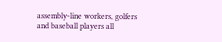assembly-line workers, golfers and baseball players all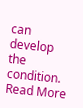can develop the condition. Read More